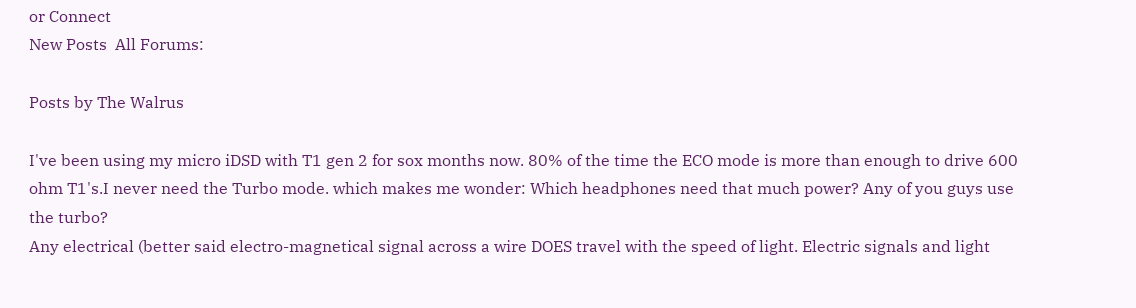or Connect
New Posts  All Forums:

Posts by The Walrus

I've been using my micro iDSD with T1 gen 2 for sox months now. 80% of the time the ECO mode is more than enough to drive 600 ohm T1's.I never need the Turbo mode. which makes me wonder: Which headphones need that much power? Any of you guys use the turbo?
Any electrical (better said electro-magnetical signal across a wire DOES travel with the speed of light. Electric signals and light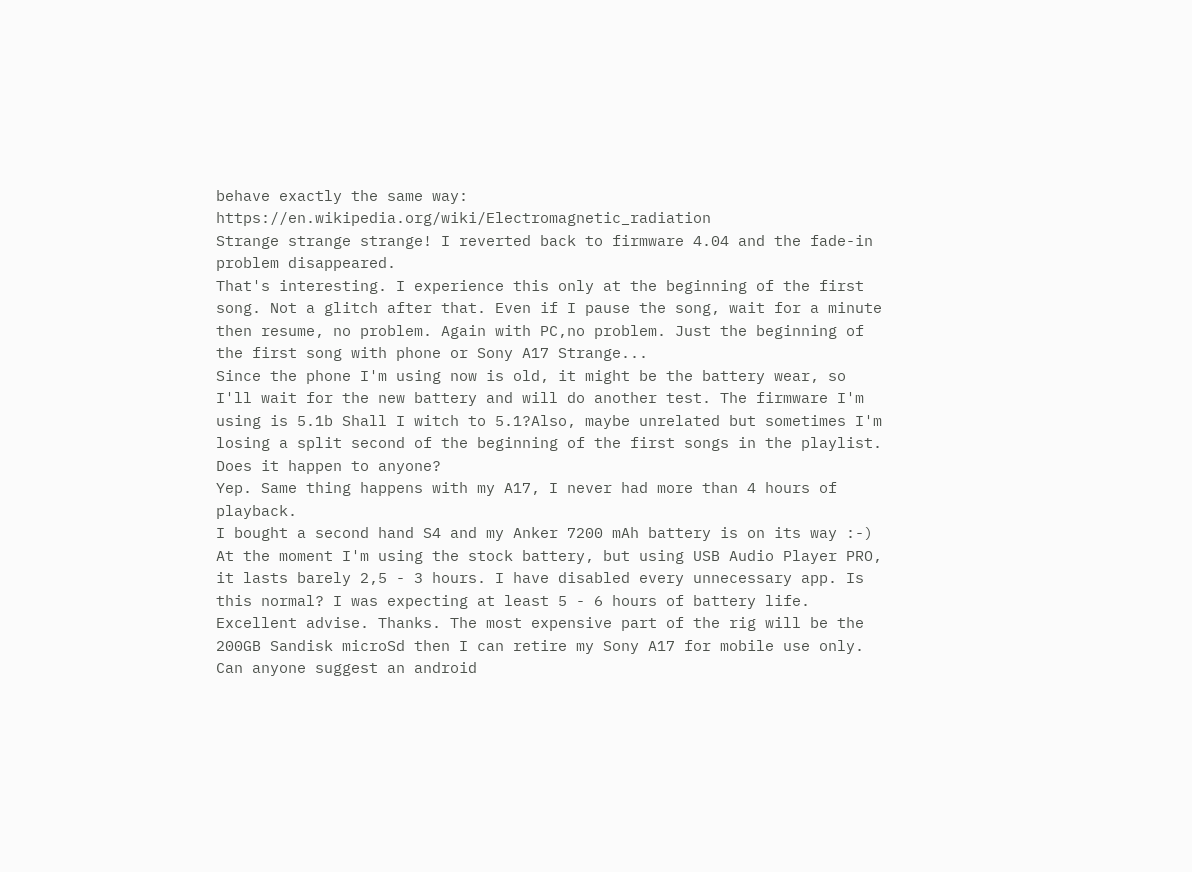behave exactly the same way:  https://en.wikipedia.org/wiki/Electromagnetic_radiation
Strange strange strange! I reverted back to firmware 4.04 and the fade-in problem disappeared.
That's interesting. I experience this only at the beginning of the first song. Not a glitch after that. Even if I pause the song, wait for a minute then resume, no problem. Again with PC,no problem. Just the beginning of the first song with phone or Sony A17 Strange...
Since the phone I'm using now is old, it might be the battery wear, so I'll wait for the new battery and will do another test. The firmware I'm using is 5.1b Shall I witch to 5.1?Also, maybe unrelated but sometimes I'm losing a split second of the beginning of the first songs in the playlist. Does it happen to anyone?
Yep. Same thing happens with my A17, I never had more than 4 hours of playback.
I bought a second hand S4 and my Anker 7200 mAh battery is on its way :-)  At the moment I'm using the stock battery, but using USB Audio Player PRO, it lasts barely 2,5 - 3 hours. I have disabled every unnecessary app. Is this normal? I was expecting at least 5 - 6 hours of battery life.
Excellent advise. Thanks. The most expensive part of the rig will be the 200GB Sandisk microSd then I can retire my Sony A17 for mobile use only.
Can anyone suggest an android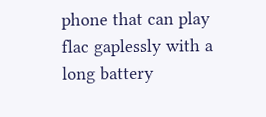phone that can play flac gaplessly with a long battery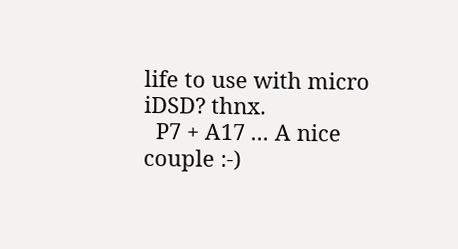life to use with micro iDSD? thnx.
  P7 + A17 ... A nice couple :-)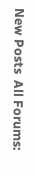New Posts  All Forums: